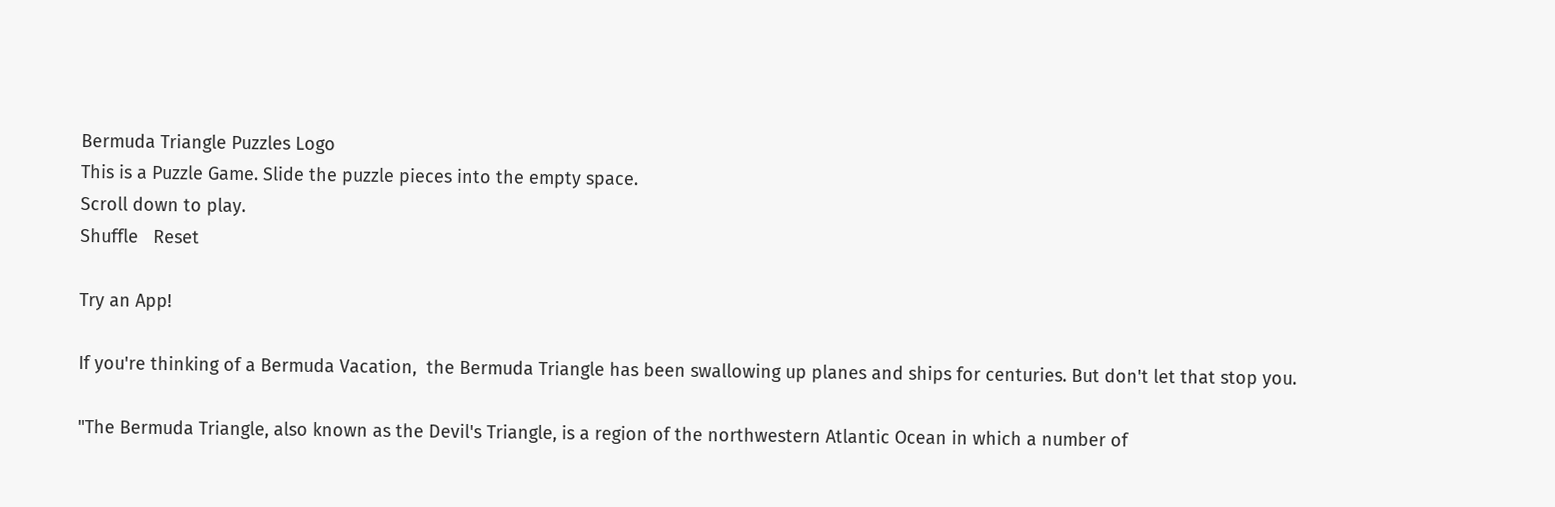Bermuda Triangle Puzzles Logo
This is a Puzzle Game. Slide the puzzle pieces into the empty space.
Scroll down to play.
Shuffle   Reset

Try an App!

If you're thinking of a Bermuda Vacation,  the Bermuda Triangle has been swallowing up planes and ships for centuries. But don't let that stop you.

"The Bermuda Triangle, also known as the Devil's Triangle, is a region of the northwestern Atlantic Ocean in which a number of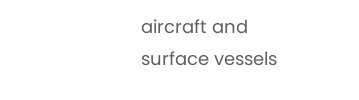aircraft and surface vessels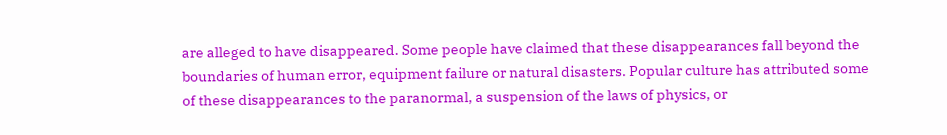are alleged to have disappeared. Some people have claimed that these disappearances fall beyond the boundaries of human error, equipment failure or natural disasters. Popular culture has attributed some of these disappearances to the paranormal, a suspension of the laws of physics, or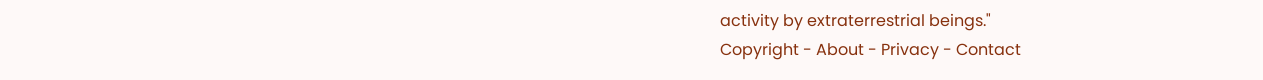activity by extraterrestrial beings."
Copyright - About - Privacy - Contact